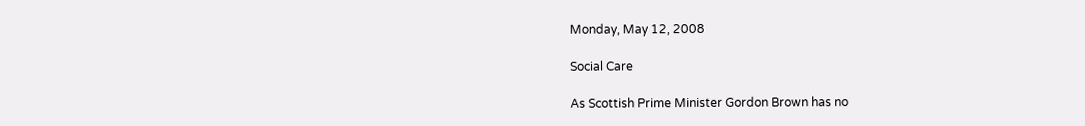Monday, May 12, 2008

Social Care

As Scottish Prime Minister Gordon Brown has no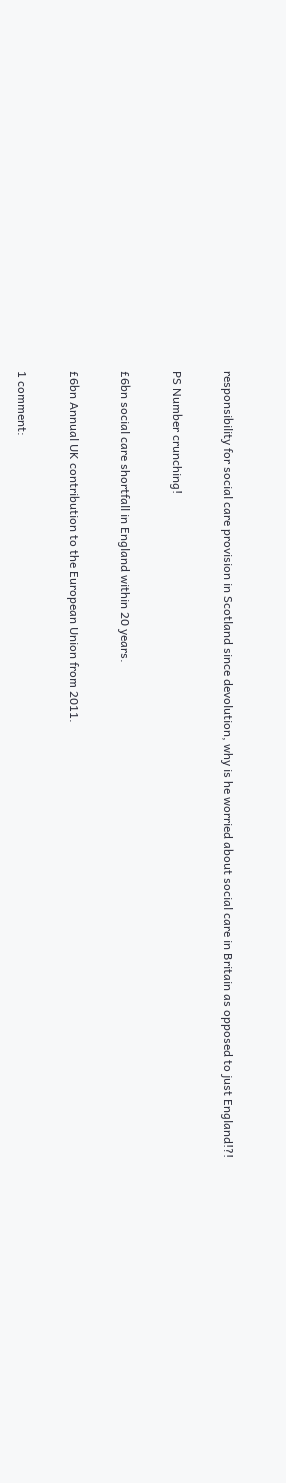responsibility for social care provision in Scotland since devolution, why is he worried about social care in Britain as opposed to just England!?!

PS Number crunching!

£6bn social care shortfall in England within 20 years.

£6bn Annual UK contribution to the European Union from 2011.

1 comment: